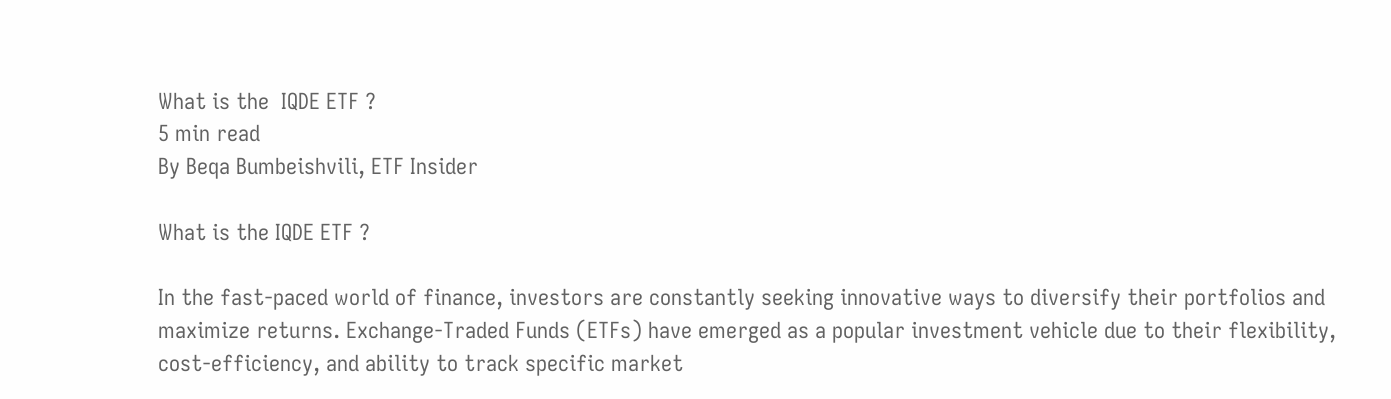What is the  IQDE ETF ?
5 min read
By Beqa Bumbeishvili, ETF Insider

What is the IQDE ETF ?

In the fast-paced world of finance, investors are constantly seeking innovative ways to diversify their portfolios and maximize returns. Exchange-Traded Funds (ETFs) have emerged as a popular investment vehicle due to their flexibility, cost-efficiency, and ability to track specific market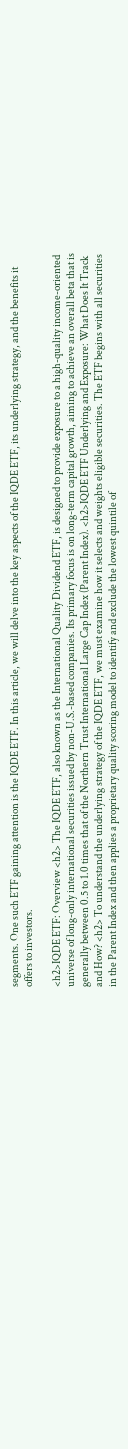segments. One such ETF gaining attention is the IQDE ETF. In this article, we will delve into the key aspects of the IQDE ETF, its underlying strategy, and the benefits it offers to investors.

<h2>IQDE ETF: Overview <h2> The IQDE ETF, also known as the International Quality Dividend ETF, is designed to provide exposure to a high-quality income-oriented universe of long-only international securities issued by non-U.S.-based companies. Its primary focus is on long-term capital growth, aiming to achieve an overall beta that is generally between 0.5 to 1.0 times that of the Northern Trust International Large Cap Index (Parent Index). <h2>IQDE ETF Underlying and Exposure: What Does It Track and How? <h2> To understand the underlying strategy of the IQDE ETF, we must examine how it selects and weights eligible securities. The ETF begins with all securities in the Parent Index and then applies a proprietary quality scoring model to identify and exclude the lowest quintile of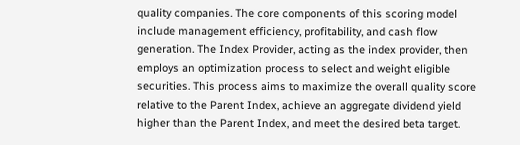quality companies. The core components of this scoring model include management efficiency, profitability, and cash flow generation. The Index Provider, acting as the index provider, then employs an optimization process to select and weight eligible securities. This process aims to maximize the overall quality score relative to the Parent Index, achieve an aggregate dividend yield higher than the Parent Index, and meet the desired beta target.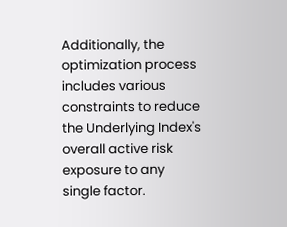Additionally, the optimization process includes various constraints to reduce the Underlying Index's overall active risk exposure to any single factor.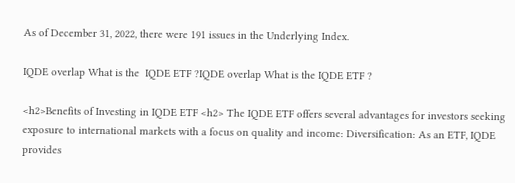As of December 31, 2022, there were 191 issues in the Underlying Index.

IQDE overlap What is the  IQDE ETF ?IQDE overlap What is the IQDE ETF ?

<h2>Benefits of Investing in IQDE ETF <h2> The IQDE ETF offers several advantages for investors seeking exposure to international markets with a focus on quality and income: Diversification: As an ETF, IQDE provides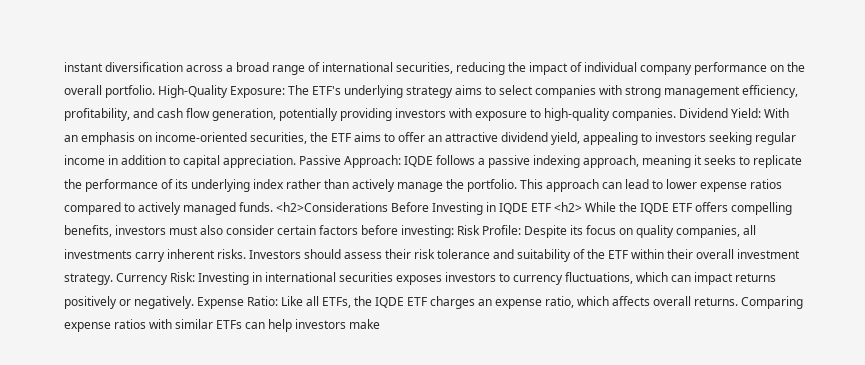instant diversification across a broad range of international securities, reducing the impact of individual company performance on the overall portfolio. High-Quality Exposure: The ETF's underlying strategy aims to select companies with strong management efficiency, profitability, and cash flow generation, potentially providing investors with exposure to high-quality companies. Dividend Yield: With an emphasis on income-oriented securities, the ETF aims to offer an attractive dividend yield, appealing to investors seeking regular income in addition to capital appreciation. Passive Approach: IQDE follows a passive indexing approach, meaning it seeks to replicate the performance of its underlying index rather than actively manage the portfolio. This approach can lead to lower expense ratios compared to actively managed funds. <h2>Considerations Before Investing in IQDE ETF <h2> While the IQDE ETF offers compelling benefits, investors must also consider certain factors before investing: Risk Profile: Despite its focus on quality companies, all investments carry inherent risks. Investors should assess their risk tolerance and suitability of the ETF within their overall investment strategy. Currency Risk: Investing in international securities exposes investors to currency fluctuations, which can impact returns positively or negatively. Expense Ratio: Like all ETFs, the IQDE ETF charges an expense ratio, which affects overall returns. Comparing expense ratios with similar ETFs can help investors make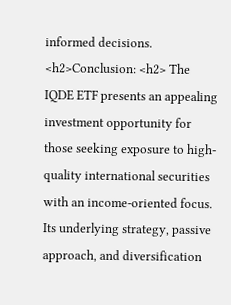informed decisions. <h2>Conclusion: <h2> The IQDE ETF presents an appealing investment opportunity for those seeking exposure to high-quality international securities with an income-oriented focus. Its underlying strategy, passive approach, and diversification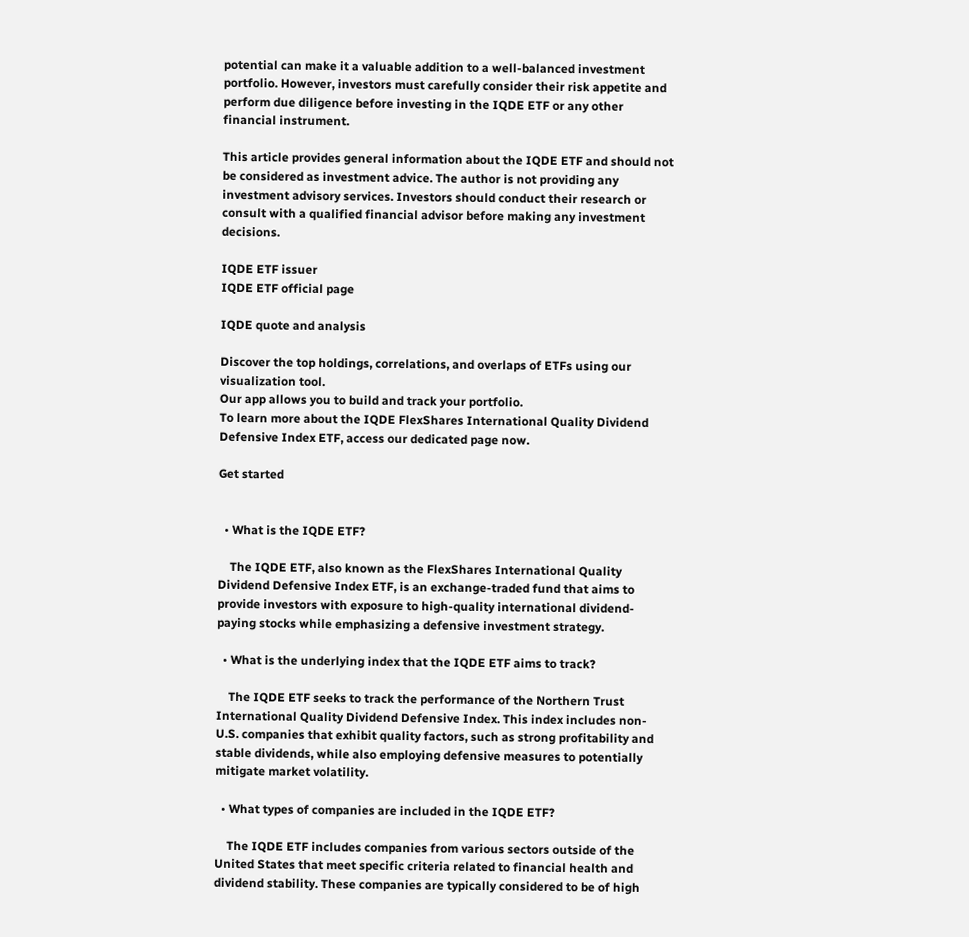potential can make it a valuable addition to a well-balanced investment portfolio. However, investors must carefully consider their risk appetite and perform due diligence before investing in the IQDE ETF or any other financial instrument.

This article provides general information about the IQDE ETF and should not be considered as investment advice. The author is not providing any investment advisory services. Investors should conduct their research or consult with a qualified financial advisor before making any investment decisions.

IQDE ETF issuer
IQDE ETF official page

IQDE quote and analysis

Discover the top holdings, correlations, and overlaps of ETFs using our visualization tool.
Our app allows you to build and track your portfolio.
To learn more about the IQDE FlexShares International Quality Dividend Defensive Index ETF, access our dedicated page now.

Get started


  • What is the IQDE ETF?

    The IQDE ETF, also known as the FlexShares International Quality Dividend Defensive Index ETF, is an exchange-traded fund that aims to provide investors with exposure to high-quality international dividend-paying stocks while emphasizing a defensive investment strategy.

  • What is the underlying index that the IQDE ETF aims to track?

    The IQDE ETF seeks to track the performance of the Northern Trust International Quality Dividend Defensive Index. This index includes non-U.S. companies that exhibit quality factors, such as strong profitability and stable dividends, while also employing defensive measures to potentially mitigate market volatility.

  • What types of companies are included in the IQDE ETF?

    The IQDE ETF includes companies from various sectors outside of the United States that meet specific criteria related to financial health and dividend stability. These companies are typically considered to be of high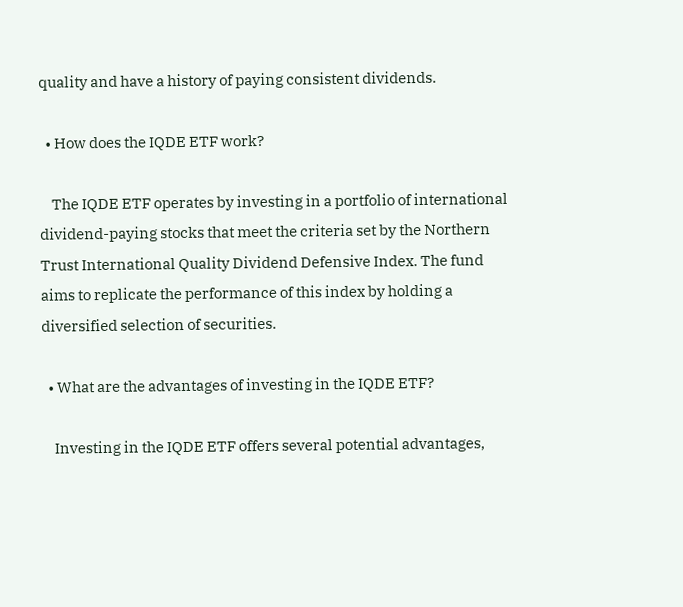quality and have a history of paying consistent dividends.

  • How does the IQDE ETF work?

    The IQDE ETF operates by investing in a portfolio of international dividend-paying stocks that meet the criteria set by the Northern Trust International Quality Dividend Defensive Index. The fund aims to replicate the performance of this index by holding a diversified selection of securities.

  • What are the advantages of investing in the IQDE ETF?

    Investing in the IQDE ETF offers several potential advantages,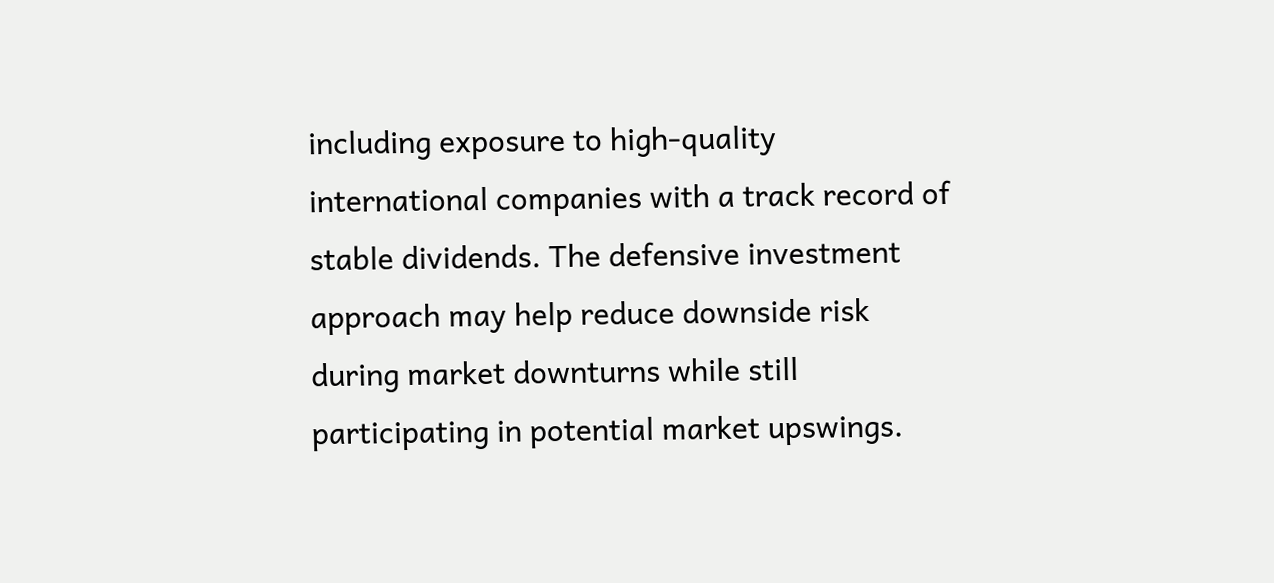including exposure to high-quality international companies with a track record of stable dividends. The defensive investment approach may help reduce downside risk during market downturns while still participating in potential market upswings.